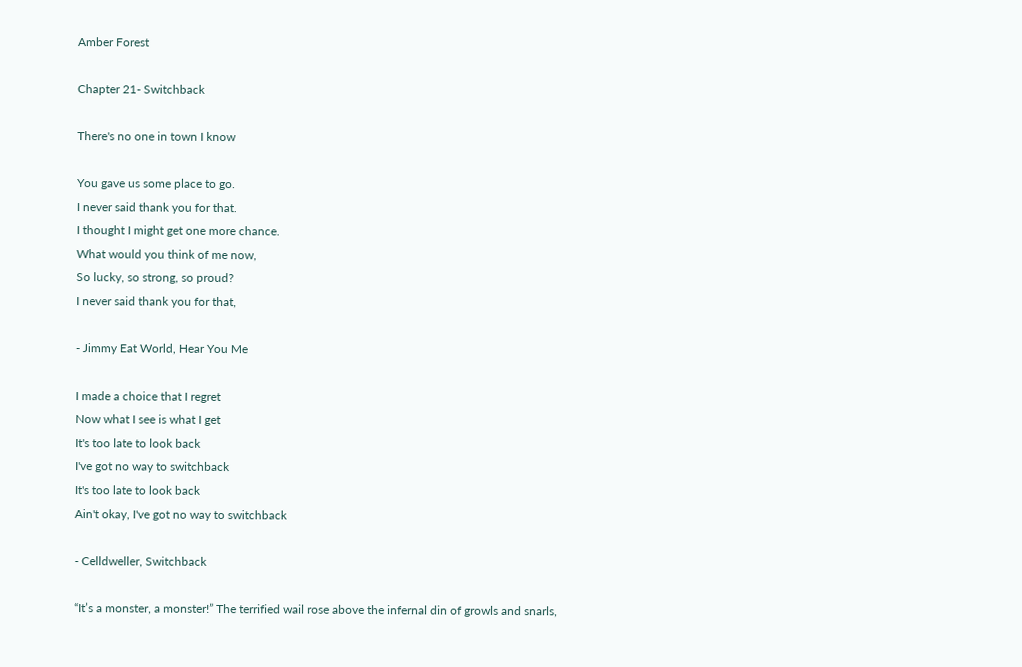Amber Forest

Chapter 21- Switchback

There's no one in town I know

You gave us some place to go.
I never said thank you for that.
I thought I might get one more chance.
What would you think of me now,
So lucky, so strong, so proud?
I never said thank you for that,

- Jimmy Eat World, Hear You Me

I made a choice that I regret
Now what I see is what I get
It's too late to look back
I've got no way to switchback
It's too late to look back
Ain't okay, I've got no way to switchback

- Celldweller, Switchback

“It’s a monster, a monster!” The terrified wail rose above the infernal din of growls and snarls,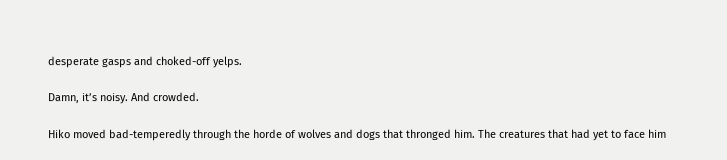desperate gasps and choked-off yelps.

Damn, it’s noisy. And crowded.

Hiko moved bad-temperedly through the horde of wolves and dogs that thronged him. The creatures that had yet to face him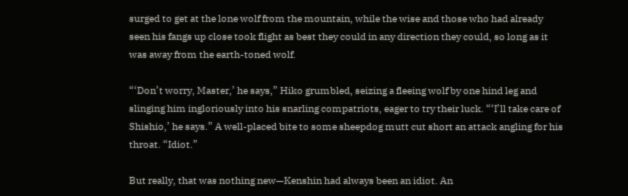surged to get at the lone wolf from the mountain, while the wise and those who had already seen his fangs up close took flight as best they could in any direction they could, so long as it was away from the earth-toned wolf.

“‘Don’t worry, Master,’ he says,” Hiko grumbled, seizing a fleeing wolf by one hind leg and slinging him ingloriously into his snarling compatriots, eager to try their luck. “‘I’ll take care of Shishio,’ he says.” A well-placed bite to some sheepdog mutt cut short an attack angling for his throat. “Idiot.”

But really, that was nothing new—Kenshin had always been an idiot. An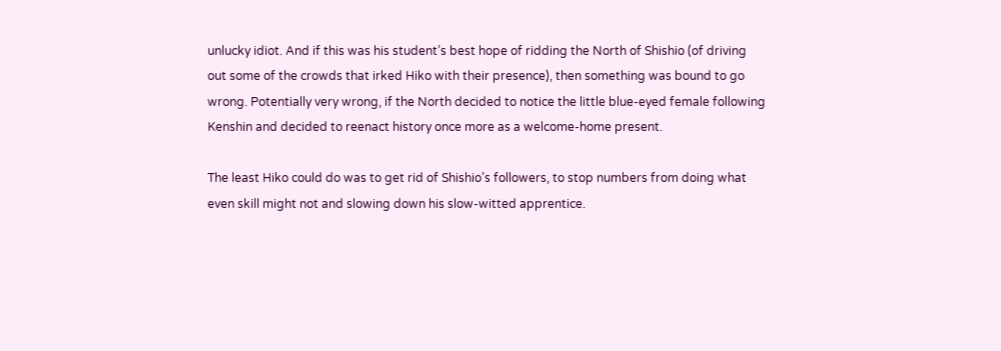unlucky idiot. And if this was his student’s best hope of ridding the North of Shishio (of driving out some of the crowds that irked Hiko with their presence), then something was bound to go wrong. Potentially very wrong, if the North decided to notice the little blue-eyed female following Kenshin and decided to reenact history once more as a welcome-home present.

The least Hiko could do was to get rid of Shishio’s followers, to stop numbers from doing what even skill might not and slowing down his slow-witted apprentice.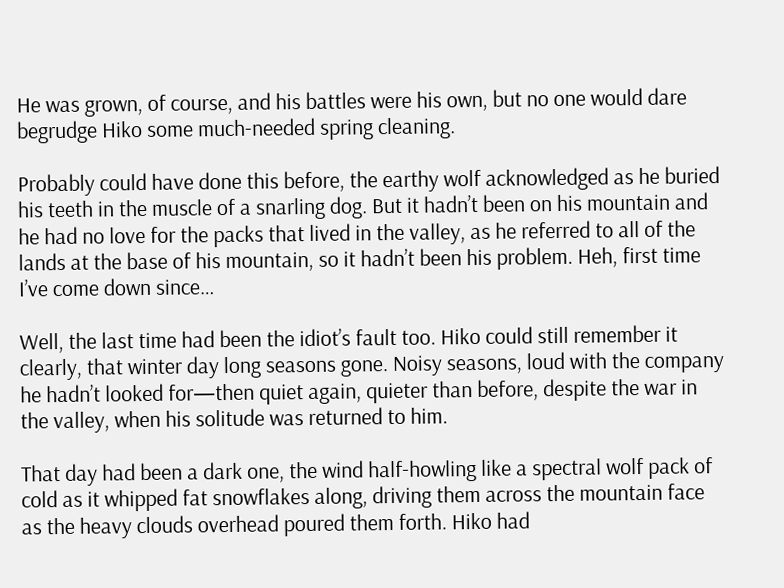He was grown, of course, and his battles were his own, but no one would dare begrudge Hiko some much-needed spring cleaning.

Probably could have done this before, the earthy wolf acknowledged as he buried his teeth in the muscle of a snarling dog. But it hadn’t been on his mountain and he had no love for the packs that lived in the valley, as he referred to all of the lands at the base of his mountain, so it hadn’t been his problem. Heh, first time I’ve come down since…

Well, the last time had been the idiot’s fault too. Hiko could still remember it clearly, that winter day long seasons gone. Noisy seasons, loud with the company he hadn’t looked for—then quiet again, quieter than before, despite the war in the valley, when his solitude was returned to him.

That day had been a dark one, the wind half-howling like a spectral wolf pack of cold as it whipped fat snowflakes along, driving them across the mountain face as the heavy clouds overhead poured them forth. Hiko had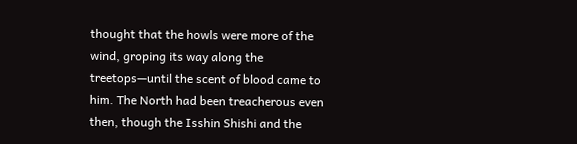thought that the howls were more of the wind, groping its way along the treetops—until the scent of blood came to him. The North had been treacherous even then, though the Isshin Shishi and the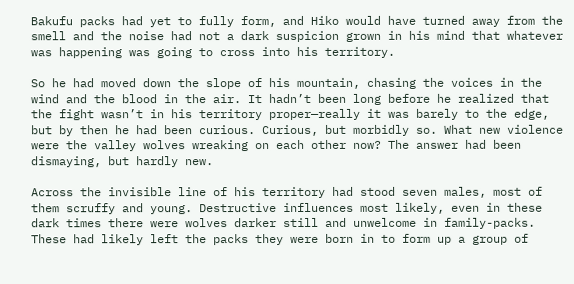Bakufu packs had yet to fully form, and Hiko would have turned away from the smell and the noise had not a dark suspicion grown in his mind that whatever was happening was going to cross into his territory.

So he had moved down the slope of his mountain, chasing the voices in the wind and the blood in the air. It hadn’t been long before he realized that the fight wasn’t in his territory proper—really it was barely to the edge, but by then he had been curious. Curious, but morbidly so. What new violence were the valley wolves wreaking on each other now? The answer had been dismaying, but hardly new.

Across the invisible line of his territory had stood seven males, most of them scruffy and young. Destructive influences most likely, even in these dark times there were wolves darker still and unwelcome in family-packs. These had likely left the packs they were born in to form up a group of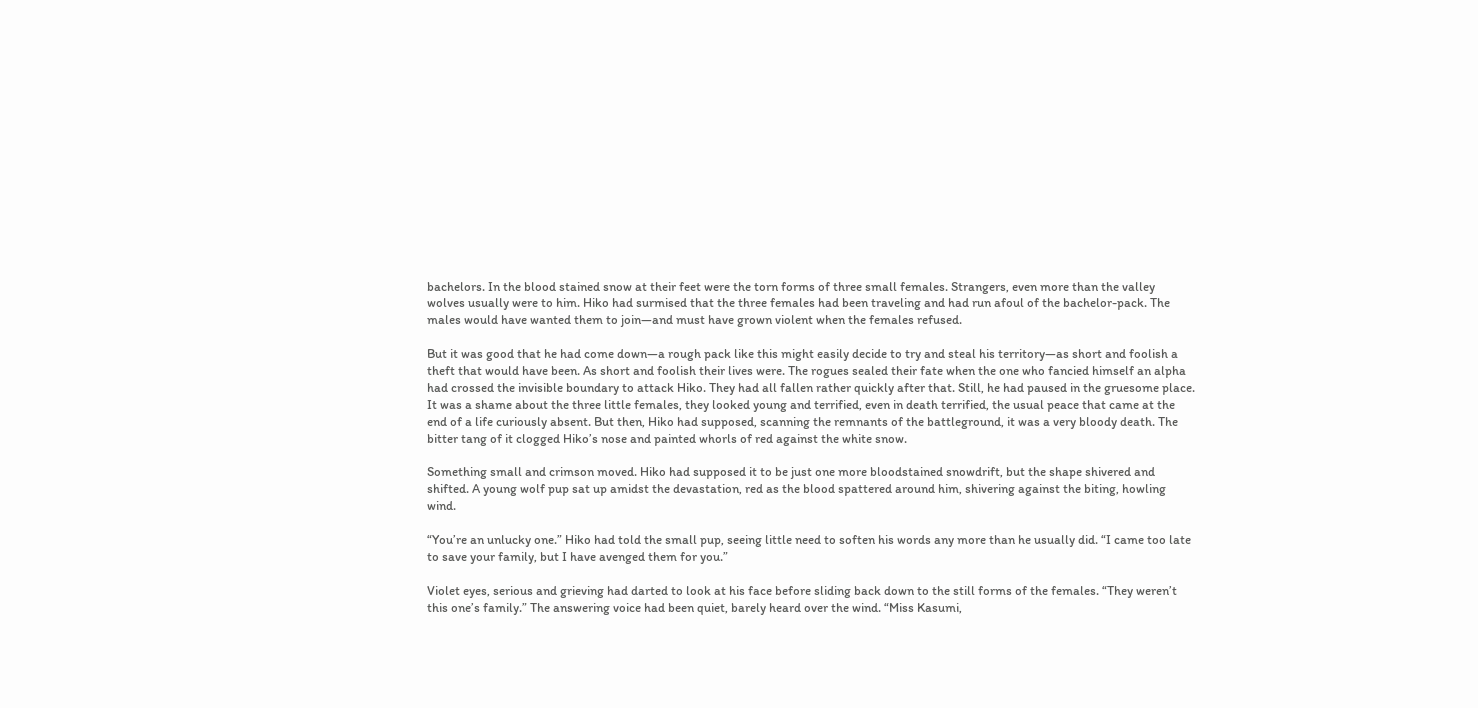bachelors. In the blood stained snow at their feet were the torn forms of three small females. Strangers, even more than the valley wolves usually were to him. Hiko had surmised that the three females had been traveling and had run afoul of the bachelor-pack. The males would have wanted them to join—and must have grown violent when the females refused.

But it was good that he had come down—a rough pack like this might easily decide to try and steal his territory—as short and foolish a theft that would have been. As short and foolish their lives were. The rogues sealed their fate when the one who fancied himself an alpha had crossed the invisible boundary to attack Hiko. They had all fallen rather quickly after that. Still, he had paused in the gruesome place. It was a shame about the three little females, they looked young and terrified, even in death terrified, the usual peace that came at the end of a life curiously absent. But then, Hiko had supposed, scanning the remnants of the battleground, it was a very bloody death. The bitter tang of it clogged Hiko’s nose and painted whorls of red against the white snow.

Something small and crimson moved. Hiko had supposed it to be just one more bloodstained snowdrift, but the shape shivered and shifted. A young wolf pup sat up amidst the devastation, red as the blood spattered around him, shivering against the biting, howling wind.

“You’re an unlucky one.” Hiko had told the small pup, seeing little need to soften his words any more than he usually did. “I came too late to save your family, but I have avenged them for you.”

Violet eyes, serious and grieving had darted to look at his face before sliding back down to the still forms of the females. “They weren’t this one’s family.” The answering voice had been quiet, barely heard over the wind. “Miss Kasumi,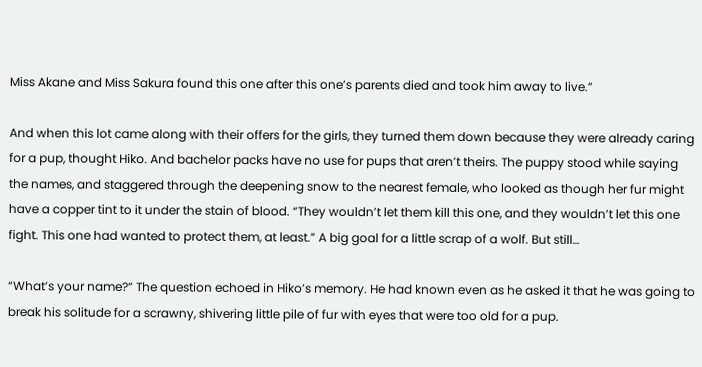Miss Akane and Miss Sakura found this one after this one’s parents died and took him away to live.”

And when this lot came along with their offers for the girls, they turned them down because they were already caring for a pup, thought Hiko. And bachelor packs have no use for pups that aren’t theirs. The puppy stood while saying the names, and staggered through the deepening snow to the nearest female, who looked as though her fur might have a copper tint to it under the stain of blood. “They wouldn’t let them kill this one, and they wouldn’t let this one fight. This one had wanted to protect them, at least.” A big goal for a little scrap of a wolf. But still…

“What’s your name?” The question echoed in Hiko’s memory. He had known even as he asked it that he was going to break his solitude for a scrawny, shivering little pile of fur with eyes that were too old for a pup.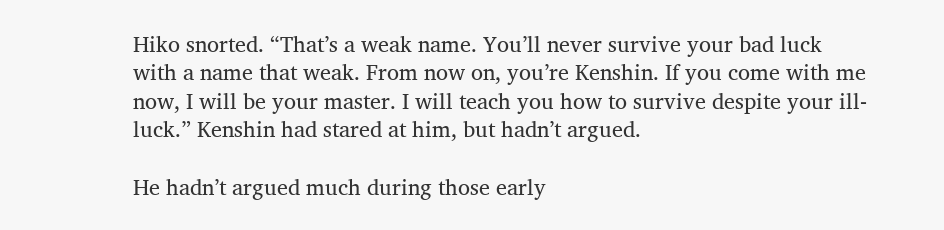Hiko snorted. “That’s a weak name. You’ll never survive your bad luck with a name that weak. From now on, you’re Kenshin. If you come with me now, I will be your master. I will teach you how to survive despite your ill-luck.” Kenshin had stared at him, but hadn’t argued.

He hadn’t argued much during those early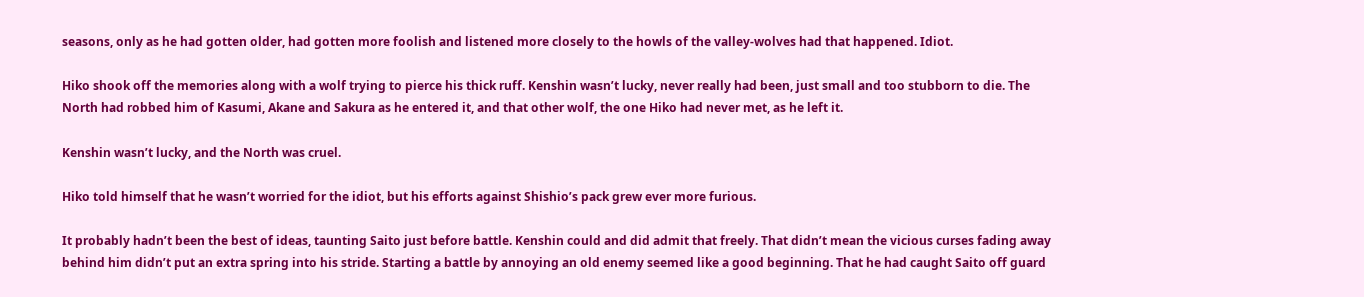seasons, only as he had gotten older, had gotten more foolish and listened more closely to the howls of the valley-wolves had that happened. Idiot.

Hiko shook off the memories along with a wolf trying to pierce his thick ruff. Kenshin wasn’t lucky, never really had been, just small and too stubborn to die. The North had robbed him of Kasumi, Akane and Sakura as he entered it, and that other wolf, the one Hiko had never met, as he left it.

Kenshin wasn’t lucky, and the North was cruel.

Hiko told himself that he wasn’t worried for the idiot, but his efforts against Shishio’s pack grew ever more furious.

It probably hadn’t been the best of ideas, taunting Saito just before battle. Kenshin could and did admit that freely. That didn’t mean the vicious curses fading away behind him didn’t put an extra spring into his stride. Starting a battle by annoying an old enemy seemed like a good beginning. That he had caught Saito off guard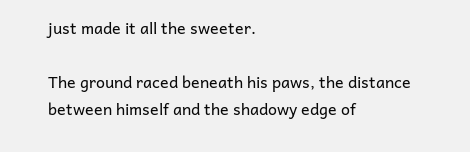just made it all the sweeter.

The ground raced beneath his paws, the distance between himself and the shadowy edge of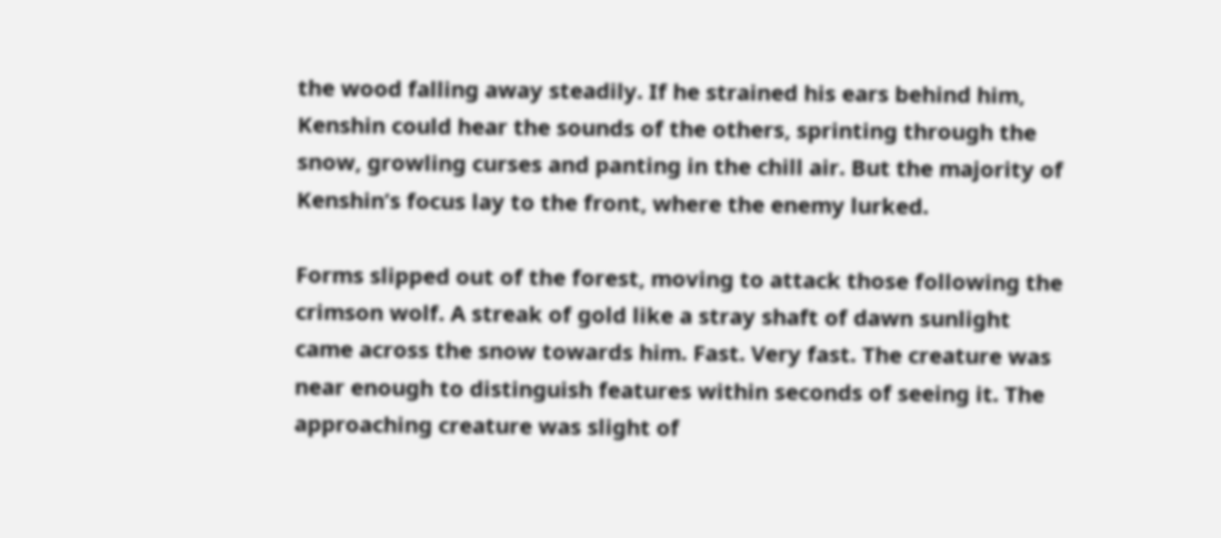the wood falling away steadily. If he strained his ears behind him, Kenshin could hear the sounds of the others, sprinting through the snow, growling curses and panting in the chill air. But the majority of Kenshin’s focus lay to the front, where the enemy lurked.

Forms slipped out of the forest, moving to attack those following the crimson wolf. A streak of gold like a stray shaft of dawn sunlight came across the snow towards him. Fast. Very fast. The creature was near enough to distinguish features within seconds of seeing it. The approaching creature was slight of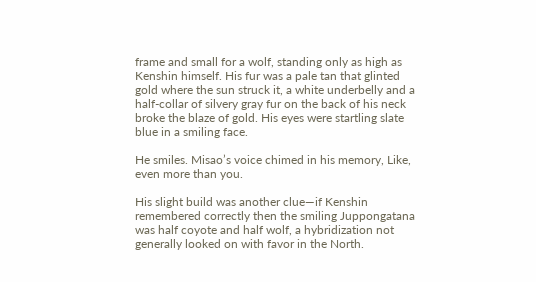frame and small for a wolf, standing only as high as Kenshin himself. His fur was a pale tan that glinted gold where the sun struck it, a white underbelly and a half-collar of silvery gray fur on the back of his neck broke the blaze of gold. His eyes were startling slate blue in a smiling face.

He smiles. Misao’s voice chimed in his memory, Like, even more than you.

His slight build was another clue—if Kenshin remembered correctly then the smiling Juppongatana was half coyote and half wolf, a hybridization not generally looked on with favor in the North.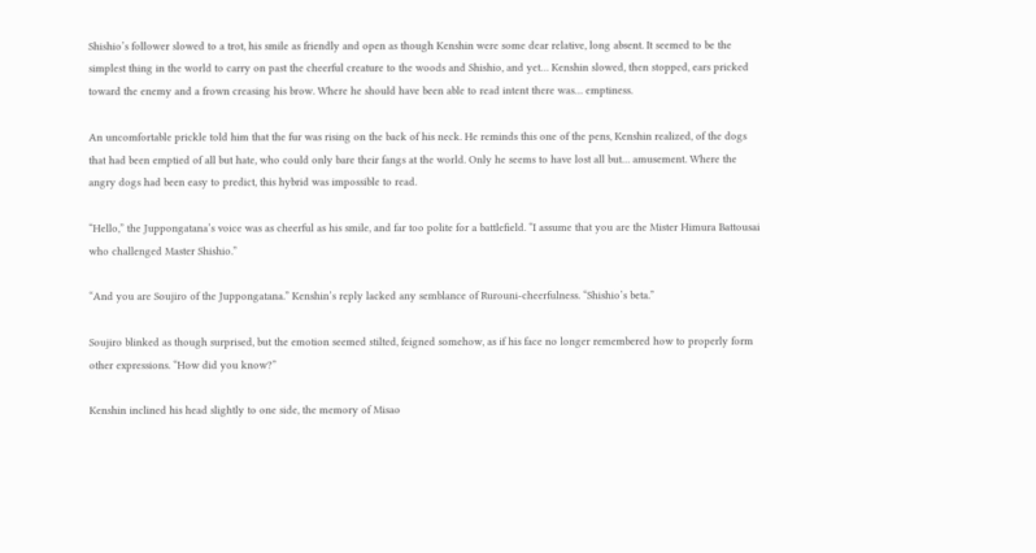Shishio’s follower slowed to a trot, his smile as friendly and open as though Kenshin were some dear relative, long absent. It seemed to be the simplest thing in the world to carry on past the cheerful creature to the woods and Shishio, and yet… Kenshin slowed, then stopped, ears pricked toward the enemy and a frown creasing his brow. Where he should have been able to read intent there was… emptiness.

An uncomfortable prickle told him that the fur was rising on the back of his neck. He reminds this one of the pens, Kenshin realized, of the dogs that had been emptied of all but hate, who could only bare their fangs at the world. Only he seems to have lost all but… amusement. Where the angry dogs had been easy to predict, this hybrid was impossible to read.

“Hello,” the Juppongatana’s voice was as cheerful as his smile, and far too polite for a battlefield. “I assume that you are the Mister Himura Battousai who challenged Master Shishio.”

“And you are Soujiro of the Juppongatana.” Kenshin’s reply lacked any semblance of Rurouni-cheerfulness. “Shishio’s beta.”

Soujiro blinked as though surprised, but the emotion seemed stilted, feigned somehow, as if his face no longer remembered how to properly form other expressions. “How did you know?”

Kenshin inclined his head slightly to one side, the memory of Misao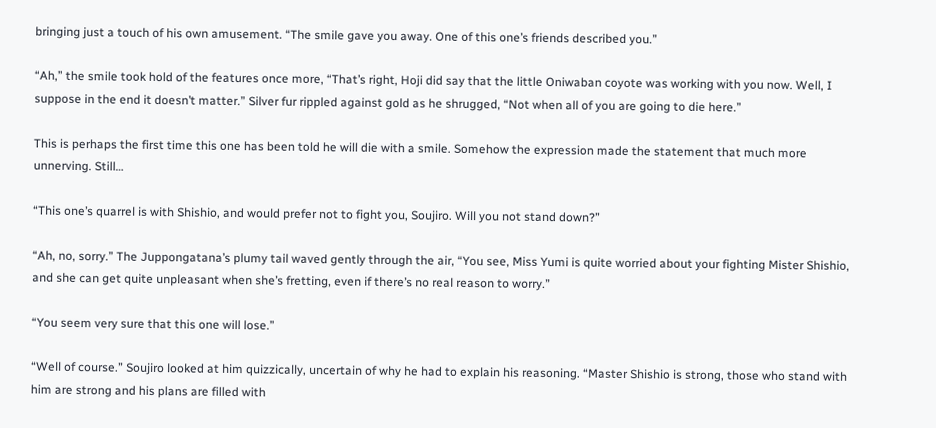bringing just a touch of his own amusement. “The smile gave you away. One of this one’s friends described you.”

“Ah,” the smile took hold of the features once more, “That’s right, Hoji did say that the little Oniwaban coyote was working with you now. Well, I suppose in the end it doesn’t matter.” Silver fur rippled against gold as he shrugged, “Not when all of you are going to die here.”

This is perhaps the first time this one has been told he will die with a smile. Somehow the expression made the statement that much more unnerving. Still…

“This one’s quarrel is with Shishio, and would prefer not to fight you, Soujiro. Will you not stand down?”

“Ah, no, sorry.” The Juppongatana’s plumy tail waved gently through the air, “You see, Miss Yumi is quite worried about your fighting Mister Shishio, and she can get quite unpleasant when she’s fretting, even if there’s no real reason to worry.”

“You seem very sure that this one will lose.”

“Well of course.” Soujiro looked at him quizzically, uncertain of why he had to explain his reasoning. “Master Shishio is strong, those who stand with him are strong and his plans are filled with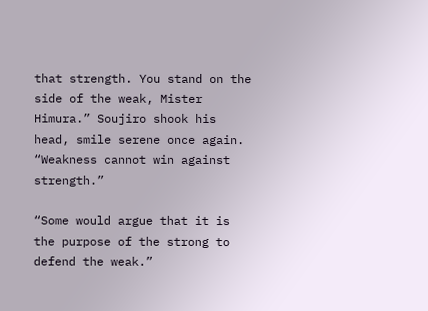that strength. You stand on the side of the weak, Mister Himura.” Soujiro shook his head, smile serene once again. “Weakness cannot win against strength.”

“Some would argue that it is the purpose of the strong to defend the weak.”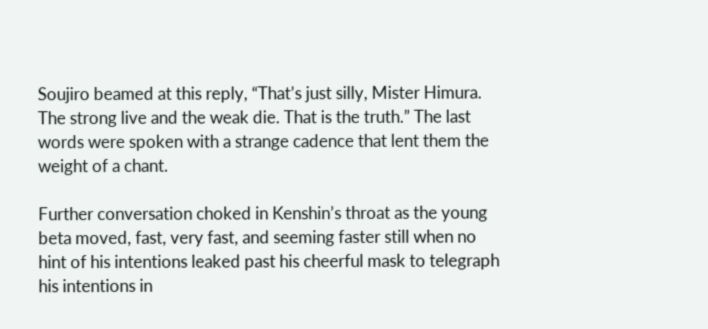Soujiro beamed at this reply, “That’s just silly, Mister Himura. The strong live and the weak die. That is the truth.” The last words were spoken with a strange cadence that lent them the weight of a chant.

Further conversation choked in Kenshin’s throat as the young beta moved, fast, very fast, and seeming faster still when no hint of his intentions leaked past his cheerful mask to telegraph his intentions in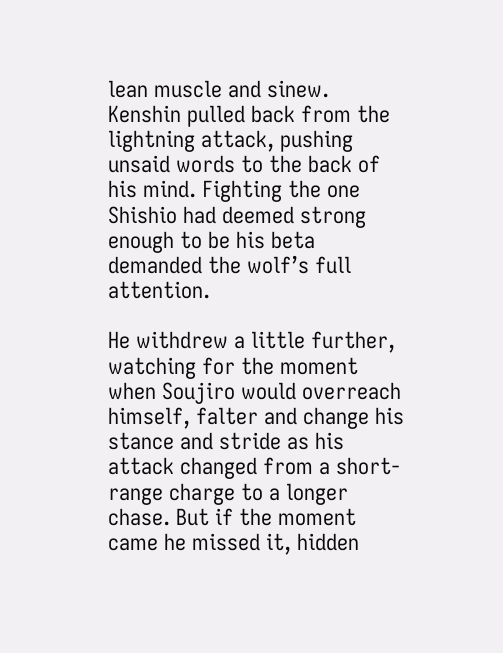lean muscle and sinew. Kenshin pulled back from the lightning attack, pushing unsaid words to the back of his mind. Fighting the one Shishio had deemed strong enough to be his beta demanded the wolf’s full attention.

He withdrew a little further, watching for the moment when Soujiro would overreach himself, falter and change his stance and stride as his attack changed from a short-range charge to a longer chase. But if the moment came he missed it, hidden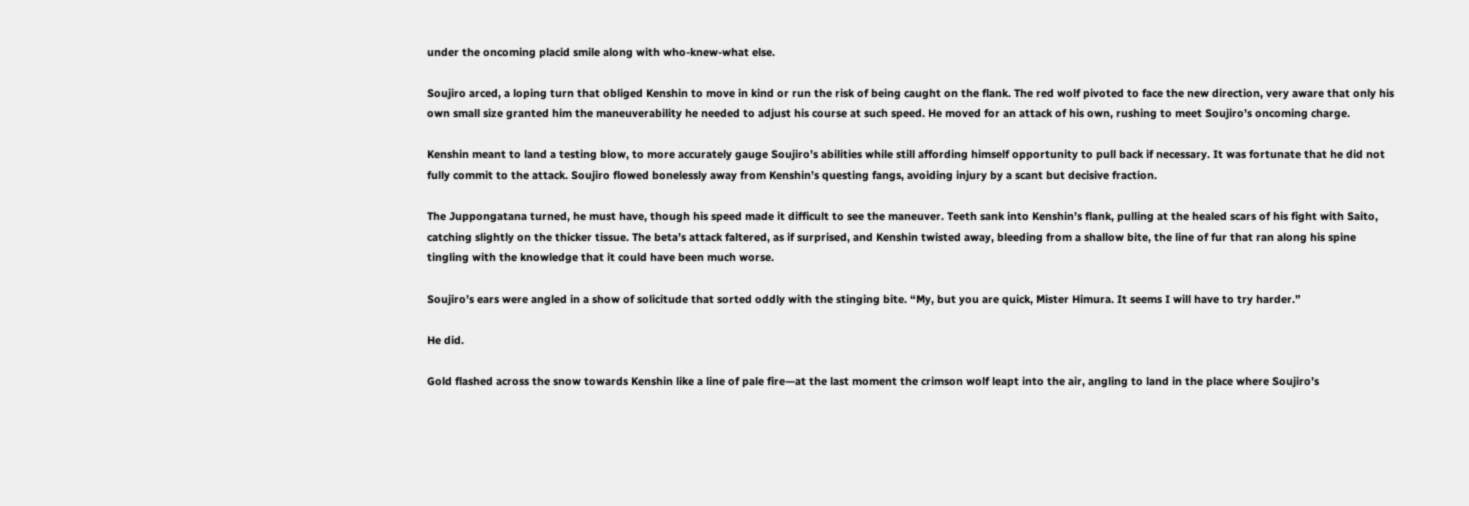under the oncoming placid smile along with who-knew-what else.

Soujiro arced, a loping turn that obliged Kenshin to move in kind or run the risk of being caught on the flank. The red wolf pivoted to face the new direction, very aware that only his own small size granted him the maneuverability he needed to adjust his course at such speed. He moved for an attack of his own, rushing to meet Soujiro’s oncoming charge.

Kenshin meant to land a testing blow, to more accurately gauge Soujiro’s abilities while still affording himself opportunity to pull back if necessary. It was fortunate that he did not fully commit to the attack. Soujiro flowed bonelessly away from Kenshin’s questing fangs, avoiding injury by a scant but decisive fraction.

The Juppongatana turned, he must have, though his speed made it difficult to see the maneuver. Teeth sank into Kenshin’s flank, pulling at the healed scars of his fight with Saito, catching slightly on the thicker tissue. The beta’s attack faltered, as if surprised, and Kenshin twisted away, bleeding from a shallow bite, the line of fur that ran along his spine tingling with the knowledge that it could have been much worse.

Soujiro’s ears were angled in a show of solicitude that sorted oddly with the stinging bite. “My, but you are quick, Mister Himura. It seems I will have to try harder.”

He did.

Gold flashed across the snow towards Kenshin like a line of pale fire—at the last moment the crimson wolf leapt into the air, angling to land in the place where Soujiro’s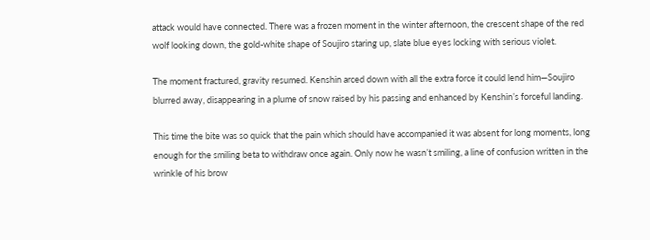attack would have connected. There was a frozen moment in the winter afternoon, the crescent shape of the red wolf looking down, the gold-white shape of Soujiro staring up, slate blue eyes locking with serious violet.

The moment fractured, gravity resumed. Kenshin arced down with all the extra force it could lend him—Soujiro blurred away, disappearing in a plume of snow raised by his passing and enhanced by Kenshin’s forceful landing.

This time the bite was so quick that the pain which should have accompanied it was absent for long moments, long enough for the smiling beta to withdraw once again. Only now he wasn’t smiling, a line of confusion written in the wrinkle of his brow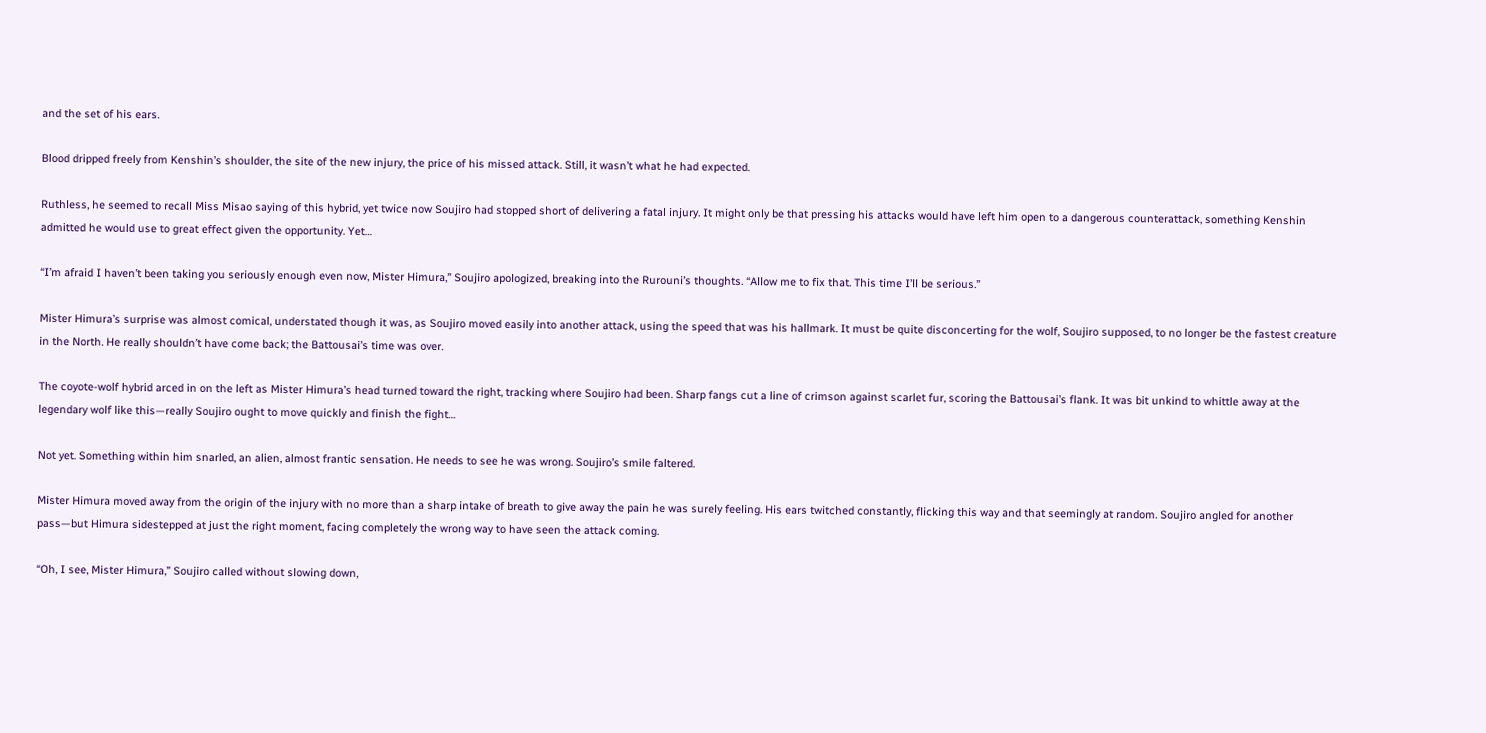and the set of his ears.

Blood dripped freely from Kenshin’s shoulder, the site of the new injury, the price of his missed attack. Still, it wasn’t what he had expected.

Ruthless, he seemed to recall Miss Misao saying of this hybrid, yet twice now Soujiro had stopped short of delivering a fatal injury. It might only be that pressing his attacks would have left him open to a dangerous counterattack, something Kenshin admitted he would use to great effect given the opportunity. Yet…

“I’m afraid I haven’t been taking you seriously enough even now, Mister Himura,” Soujiro apologized, breaking into the Rurouni’s thoughts. “Allow me to fix that. This time I’ll be serious.”

Mister Himura’s surprise was almost comical, understated though it was, as Soujiro moved easily into another attack, using the speed that was his hallmark. It must be quite disconcerting for the wolf, Soujiro supposed, to no longer be the fastest creature in the North. He really shouldn’t have come back; the Battousai’s time was over.

The coyote-wolf hybrid arced in on the left as Mister Himura’s head turned toward the right, tracking where Soujiro had been. Sharp fangs cut a line of crimson against scarlet fur, scoring the Battousai’s flank. It was bit unkind to whittle away at the legendary wolf like this—really Soujiro ought to move quickly and finish the fight…

Not yet. Something within him snarled, an alien, almost frantic sensation. He needs to see he was wrong. Soujiro’s smile faltered.

Mister Himura moved away from the origin of the injury with no more than a sharp intake of breath to give away the pain he was surely feeling. His ears twitched constantly, flicking this way and that seemingly at random. Soujiro angled for another pass—but Himura sidestepped at just the right moment, facing completely the wrong way to have seen the attack coming.

“Oh, I see, Mister Himura,” Soujiro called without slowing down,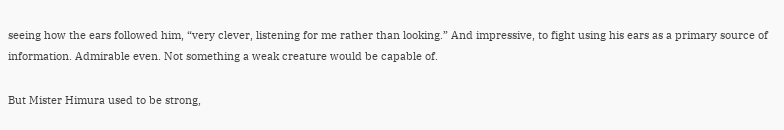seeing how the ears followed him, “very clever, listening for me rather than looking.” And impressive, to fight using his ears as a primary source of information. Admirable even. Not something a weak creature would be capable of.

But Mister Himura used to be strong,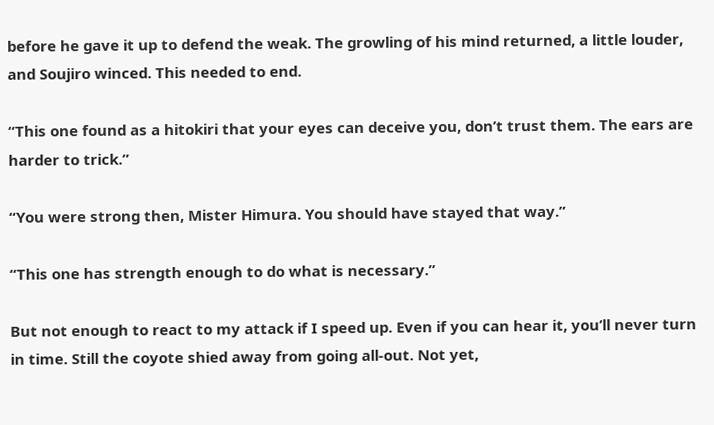before he gave it up to defend the weak. The growling of his mind returned, a little louder, and Soujiro winced. This needed to end.

“This one found as a hitokiri that your eyes can deceive you, don’t trust them. The ears are harder to trick.”

“You were strong then, Mister Himura. You should have stayed that way.”

“This one has strength enough to do what is necessary.”

But not enough to react to my attack if I speed up. Even if you can hear it, you’ll never turn in time. Still the coyote shied away from going all-out. Not yet,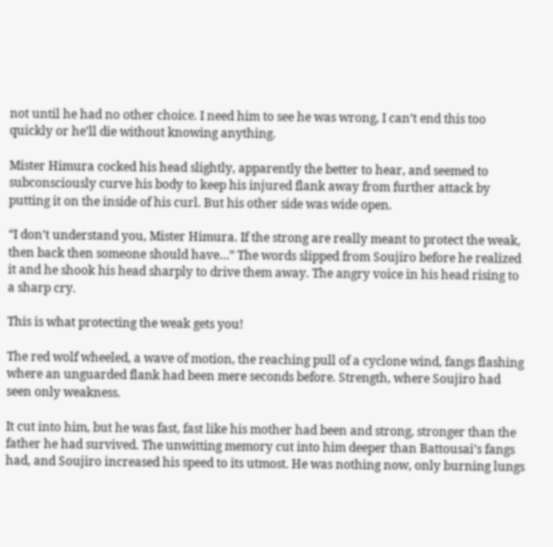not until he had no other choice. I need him to see he was wrong, I can’t end this too quickly or he’ll die without knowing anything.

Mister Himura cocked his head slightly, apparently the better to hear, and seemed to subconsciously curve his body to keep his injured flank away from further attack by putting it on the inside of his curl. But his other side was wide open.

“I don’t understand you, Mister Himura. If the strong are really meant to protect the weak, then back then someone should have…” The words slipped from Soujiro before he realized it and he shook his head sharply to drive them away. The angry voice in his head rising to a sharp cry.

This is what protecting the weak gets you!

The red wolf wheeled, a wave of motion, the reaching pull of a cyclone wind, fangs flashing where an unguarded flank had been mere seconds before. Strength, where Soujiro had seen only weakness.

It cut into him, but he was fast, fast like his mother had been and strong, stronger than the father he had survived. The unwitting memory cut into him deeper than Battousai’s fangs had, and Soujiro increased his speed to its utmost. He was nothing now, only burning lungs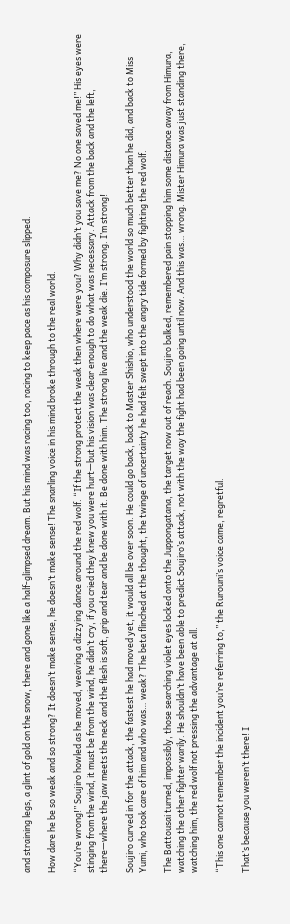and straining legs, a glint of gold on the snow, there and gone like a half-glimpsed dream. But his mind was racing too, racing to keep pace as his composure slipped.

How dare he be so weak and so strong? It doesn’t make sense, he doesn’t make sense! The snarling voice in his mind broke through to the real world.

“You’re wrong!” Soujiro howled as he moved, weaving a dizzying dance around the red wolf. “If the strong protect the weak then where were you? Why didn’t you save me? No one saved me!” His eyes were stinging from the wind, it must be from the wind, he didn’t cry, if you cried they knew you were hurt—but his vision was clear enough to do what was necessary. Attack from the back and the left, there—where the jaw meets the neck and the flesh is soft, grip and tear and be done with it. Be done with him. The strong live and the weak die. I’m strong. I’m strong!

Soujiro curved in for the attack, the fastest he had moved yet, it would all be over soon. He could go back, back to Master Shishio, who understood the world so much better than he did, and back to Miss Yumi, who took care of him and who was… weak? The beta flinched at the thought, the twinge of uncertainty he had felt swept into the angry tide formed by fighting the red wolf.

The Battousai turned, impossibly, those searching violet eyes locked onto the Juppongatana, the target now out of reach. Soujiro balked, remembered pain stopping him some distance away from Himura, watching the other fighter warily. He shouldn’t have been able to predict Soujiro’s attack, not with the way the fight had been going until now. And this was… wrong. Mister Himura was just standing there, watching him, the red wolf not pressing the advantage at all.

“This one cannot remember the incident you’re referring to,” the Rurouni’s voice came, regretful.

That’s because you weren’t there! I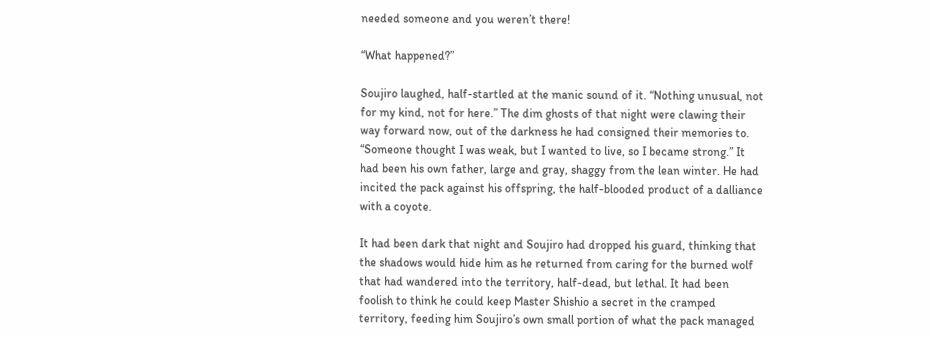needed someone and you weren’t there!

“What happened?”

Soujiro laughed, half-startled at the manic sound of it. “Nothing unusual, not for my kind, not for here.” The dim ghosts of that night were clawing their way forward now, out of the darkness he had consigned their memories to. “Someone thought I was weak, but I wanted to live, so I became strong.” It had been his own father, large and gray, shaggy from the lean winter. He had incited the pack against his offspring, the half-blooded product of a dalliance with a coyote.

It had been dark that night and Soujiro had dropped his guard, thinking that the shadows would hide him as he returned from caring for the burned wolf that had wandered into the territory, half-dead, but lethal. It had been foolish to think he could keep Master Shishio a secret in the cramped territory, feeding him Soujiro’s own small portion of what the pack managed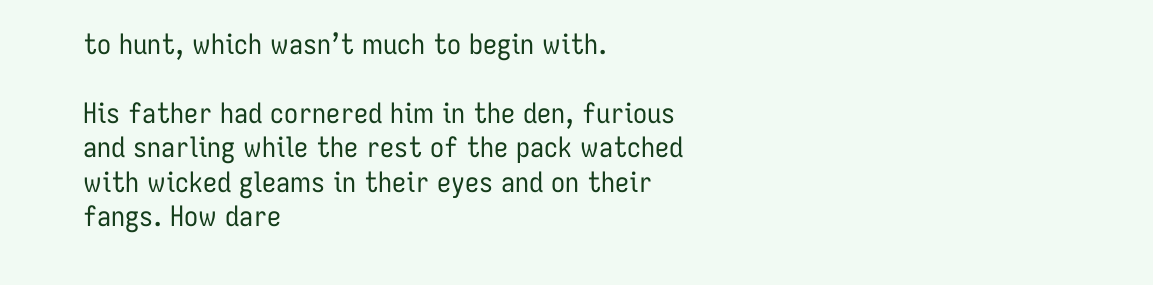to hunt, which wasn’t much to begin with.

His father had cornered him in the den, furious and snarling while the rest of the pack watched with wicked gleams in their eyes and on their fangs. How dare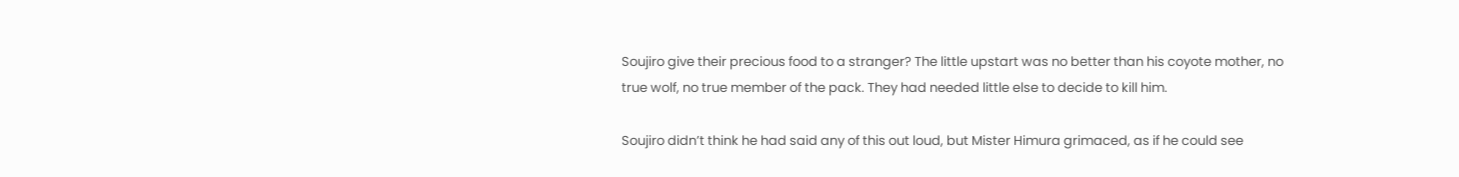Soujiro give their precious food to a stranger? The little upstart was no better than his coyote mother, no true wolf, no true member of the pack. They had needed little else to decide to kill him.

Soujiro didn’t think he had said any of this out loud, but Mister Himura grimaced, as if he could see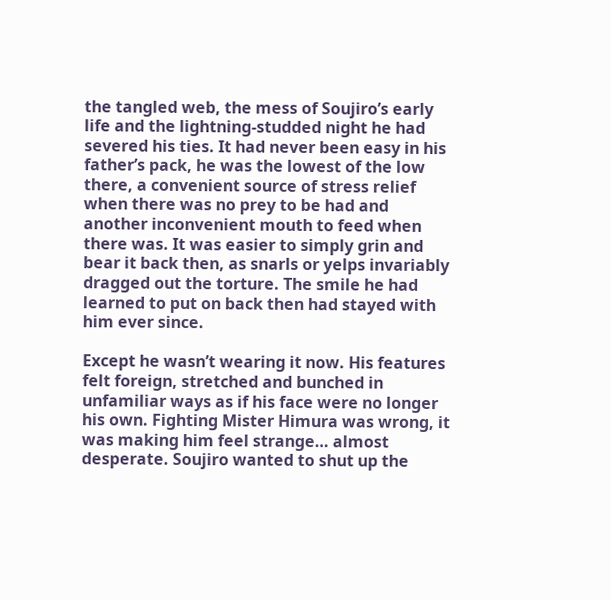the tangled web, the mess of Soujiro’s early life and the lightning-studded night he had severed his ties. It had never been easy in his father’s pack, he was the lowest of the low there, a convenient source of stress relief when there was no prey to be had and another inconvenient mouth to feed when there was. It was easier to simply grin and bear it back then, as snarls or yelps invariably dragged out the torture. The smile he had learned to put on back then had stayed with him ever since.

Except he wasn’t wearing it now. His features felt foreign, stretched and bunched in unfamiliar ways as if his face were no longer his own. Fighting Mister Himura was wrong, it was making him feel strange… almost desperate. Soujiro wanted to shut up the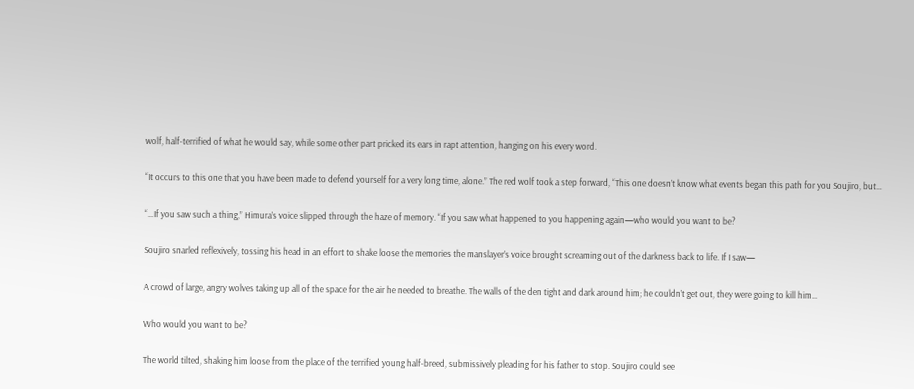wolf, half-terrified of what he would say, while some other part pricked its ears in rapt attention, hanging on his every word.

“It occurs to this one that you have been made to defend yourself for a very long time, alone.” The red wolf took a step forward, “This one doesn’t know what events began this path for you Soujiro, but…

“…If you saw such a thing,” Himura’s voice slipped through the haze of memory. “If you saw what happened to you happening again—who would you want to be?

Soujiro snarled reflexively, tossing his head in an effort to shake loose the memories the manslayer’s voice brought screaming out of the darkness back to life. If I saw—

A crowd of large, angry wolves taking up all of the space for the air he needed to breathe. The walls of the den tight and dark around him; he couldn’t get out, they were going to kill him…

Who would you want to be?

The world tilted, shaking him loose from the place of the terrified young half-breed, submissively pleading for his father to stop. Soujiro could see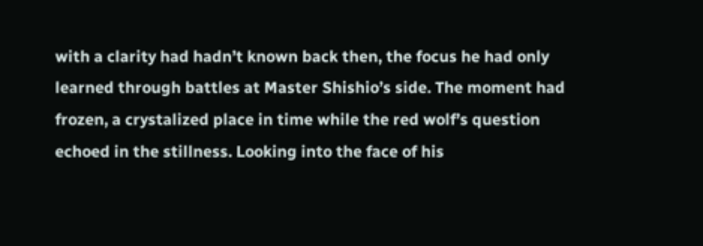with a clarity had hadn’t known back then, the focus he had only learned through battles at Master Shishio’s side. The moment had frozen, a crystalized place in time while the red wolf’s question echoed in the stillness. Looking into the face of his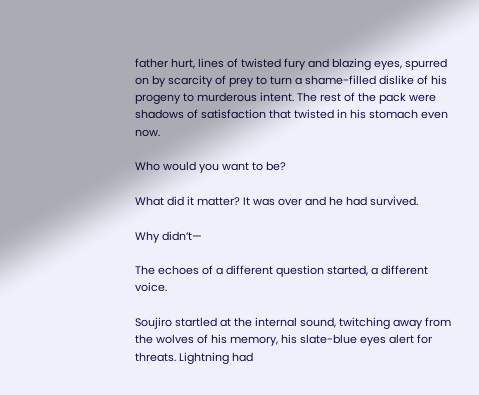father hurt, lines of twisted fury and blazing eyes, spurred on by scarcity of prey to turn a shame-filled dislike of his progeny to murderous intent. The rest of the pack were shadows of satisfaction that twisted in his stomach even now.

Who would you want to be?

What did it matter? It was over and he had survived.

Why didn’t—

The echoes of a different question started, a different voice.

Soujiro startled at the internal sound, twitching away from the wolves of his memory, his slate-blue eyes alert for threats. Lightning had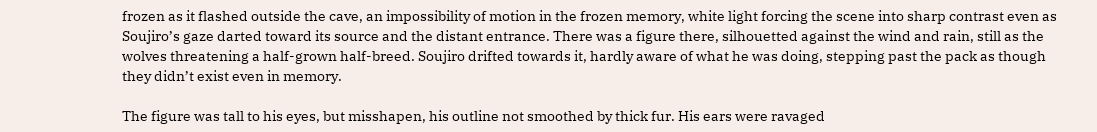frozen as it flashed outside the cave, an impossibility of motion in the frozen memory, white light forcing the scene into sharp contrast even as Soujiro’s gaze darted toward its source and the distant entrance. There was a figure there, silhouetted against the wind and rain, still as the wolves threatening a half-grown half-breed. Soujiro drifted towards it, hardly aware of what he was doing, stepping past the pack as though they didn’t exist even in memory.

The figure was tall to his eyes, but misshapen, his outline not smoothed by thick fur. His ears were ravaged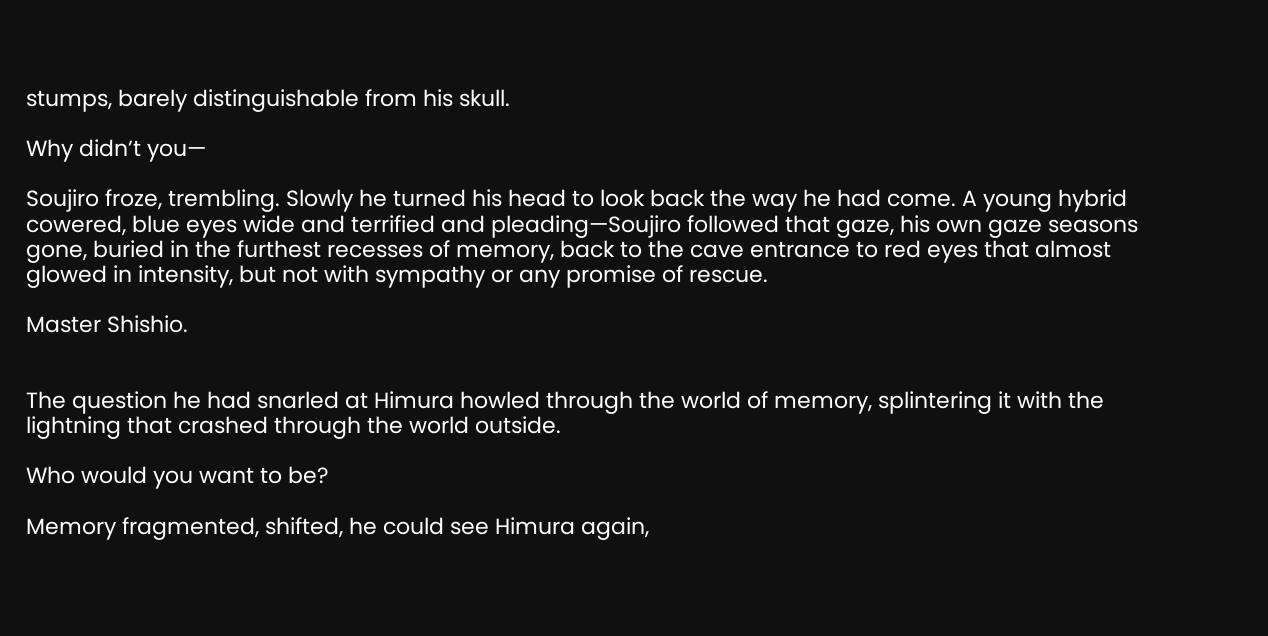stumps, barely distinguishable from his skull.

Why didn’t you—

Soujiro froze, trembling. Slowly he turned his head to look back the way he had come. A young hybrid cowered, blue eyes wide and terrified and pleading—Soujiro followed that gaze, his own gaze seasons gone, buried in the furthest recesses of memory, back to the cave entrance to red eyes that almost glowed in intensity, but not with sympathy or any promise of rescue.

Master Shishio.


The question he had snarled at Himura howled through the world of memory, splintering it with the lightning that crashed through the world outside.

Who would you want to be?

Memory fragmented, shifted, he could see Himura again,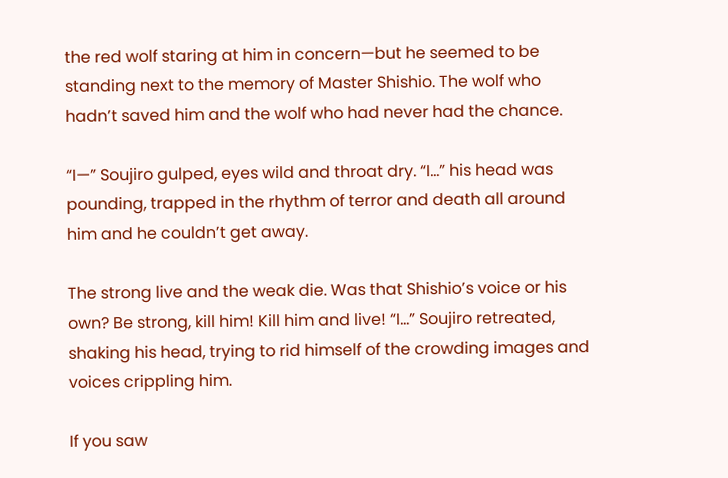the red wolf staring at him in concern—but he seemed to be standing next to the memory of Master Shishio. The wolf who hadn’t saved him and the wolf who had never had the chance.

“I—” Soujiro gulped, eyes wild and throat dry. “I…” his head was pounding, trapped in the rhythm of terror and death all around him and he couldn’t get away.

The strong live and the weak die. Was that Shishio’s voice or his own? Be strong, kill him! Kill him and live! “I…” Soujiro retreated, shaking his head, trying to rid himself of the crowding images and voices crippling him.

If you saw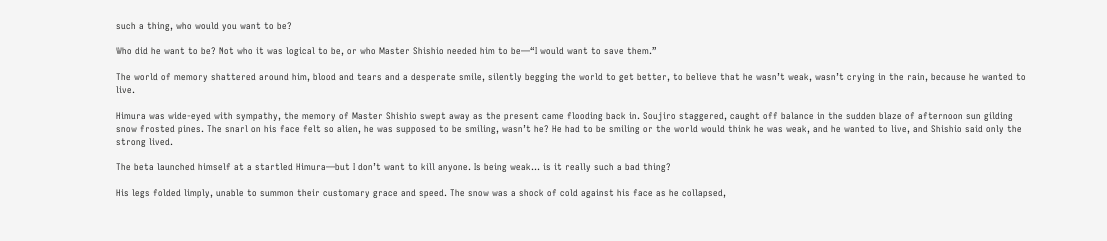such a thing, who would you want to be?

Who did he want to be? Not who it was logical to be, or who Master Shishio needed him to be—“I would want to save them.”

The world of memory shattered around him, blood and tears and a desperate smile, silently begging the world to get better, to believe that he wasn’t weak, wasn’t crying in the rain, because he wanted to live.

Himura was wide-eyed with sympathy, the memory of Master Shishio swept away as the present came flooding back in. Soujiro staggered, caught off balance in the sudden blaze of afternoon sun gilding snow frosted pines. The snarl on his face felt so alien, he was supposed to be smiling, wasn’t he? He had to be smiling or the world would think he was weak, and he wanted to live, and Shishio said only the strong lived.

The beta launched himself at a startled Himura—but I don’t want to kill anyone. Is being weak… is it really such a bad thing?

His legs folded limply, unable to summon their customary grace and speed. The snow was a shock of cold against his face as he collapsed,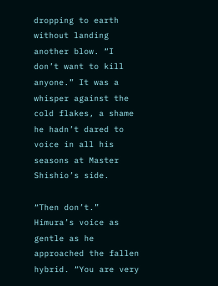dropping to earth without landing another blow. “I don’t want to kill anyone.” It was a whisper against the cold flakes, a shame he hadn’t dared to voice in all his seasons at Master Shishio’s side.

“Then don’t.” Himura’s voice as gentle as he approached the fallen hybrid. “You are very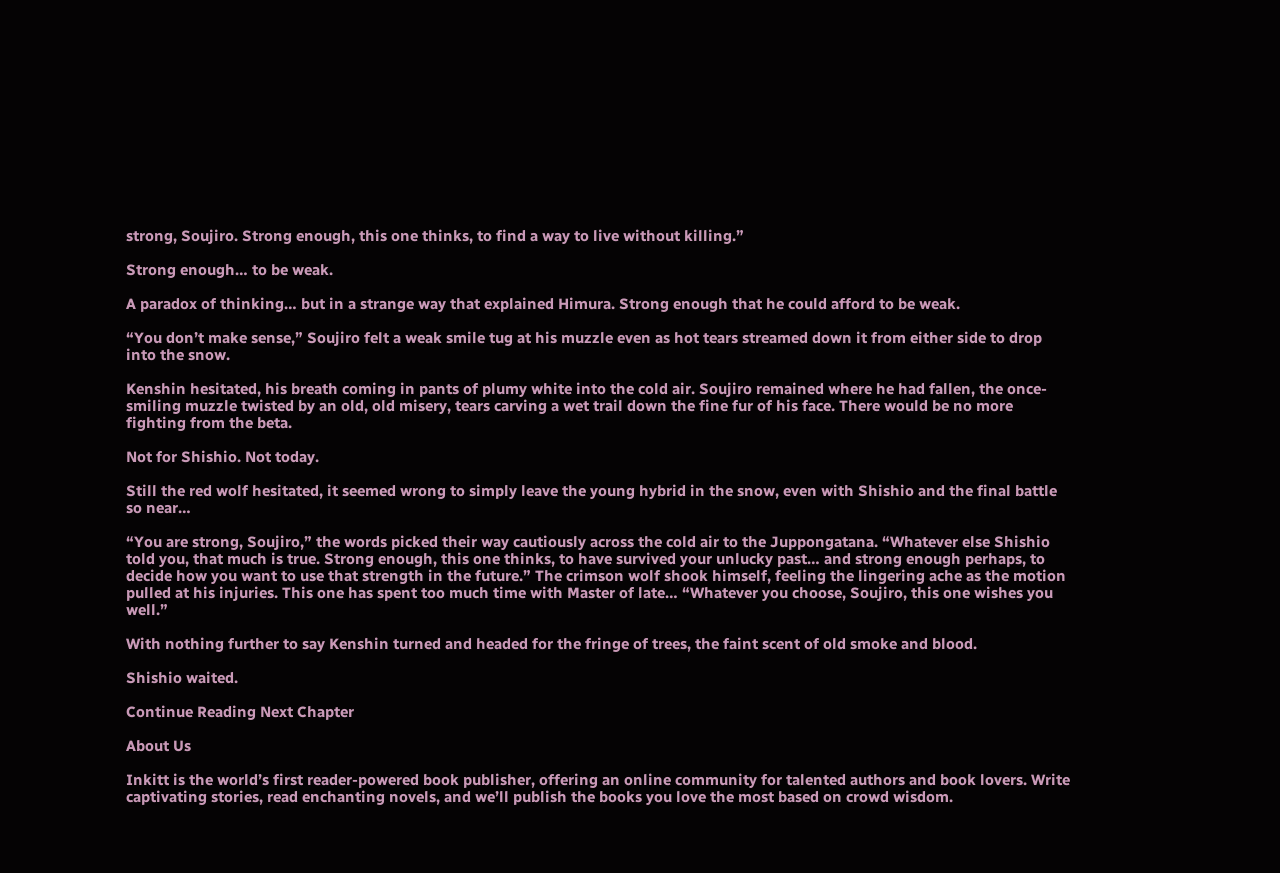strong, Soujiro. Strong enough, this one thinks, to find a way to live without killing.”

Strong enough… to be weak.

A paradox of thinking… but in a strange way that explained Himura. Strong enough that he could afford to be weak.

“You don’t make sense,” Soujiro felt a weak smile tug at his muzzle even as hot tears streamed down it from either side to drop into the snow.

Kenshin hesitated, his breath coming in pants of plumy white into the cold air. Soujiro remained where he had fallen, the once-smiling muzzle twisted by an old, old misery, tears carving a wet trail down the fine fur of his face. There would be no more fighting from the beta.

Not for Shishio. Not today.

Still the red wolf hesitated, it seemed wrong to simply leave the young hybrid in the snow, even with Shishio and the final battle so near…

“You are strong, Soujiro,” the words picked their way cautiously across the cold air to the Juppongatana. “Whatever else Shishio told you, that much is true. Strong enough, this one thinks, to have survived your unlucky past… and strong enough perhaps, to decide how you want to use that strength in the future.” The crimson wolf shook himself, feeling the lingering ache as the motion pulled at his injuries. This one has spent too much time with Master of late… “Whatever you choose, Soujiro, this one wishes you well.”

With nothing further to say Kenshin turned and headed for the fringe of trees, the faint scent of old smoke and blood.

Shishio waited.

Continue Reading Next Chapter

About Us

Inkitt is the world’s first reader-powered book publisher, offering an online community for talented authors and book lovers. Write captivating stories, read enchanting novels, and we’ll publish the books you love the most based on crowd wisdom.